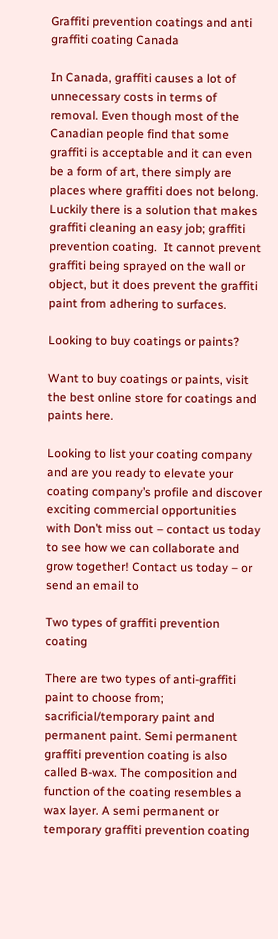Graffiti prevention coatings and anti graffiti coating Canada

In Canada, graffiti causes a lot of unnecessary costs in terms of removal. Even though most of the Canadian people find that some graffiti is acceptable and it can even be a form of art, there simply are places where graffiti does not belong. Luckily there is a solution that makes graffiti cleaning an easy job; graffiti prevention coating.  It cannot prevent graffiti being sprayed on the wall or object, but it does prevent the graffiti paint from adhering to surfaces.

Looking to buy coatings or paints?

Want to buy coatings or paints, visit the best online store for coatings and paints here.

Looking to list your coating company and are you ready to elevate your coating company’s profile and discover exciting commercial opportunities with Don’t miss out – contact us today to see how we can collaborate and grow together! Contact us today – or send an email to

Two types of graffiti prevention coating

There are two types of anti-graffiti paint to choose from; sacrificial/temporary paint and permanent paint. Semi permanent graffiti prevention coating is also called B-wax. The composition and function of the coating resembles a wax layer. A semi permanent or temporary graffiti prevention coating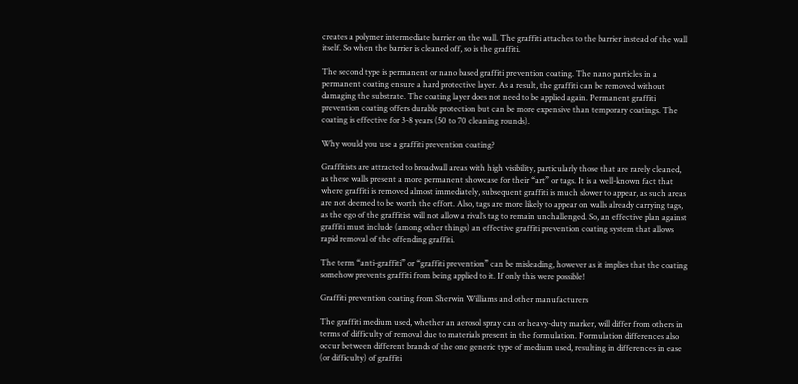creates a polymer intermediate barrier on the wall. The graffiti attaches to the barrier instead of the wall itself. So when the barrier is cleaned off, so is the graffiti.

The second type is permanent or nano based graffiti prevention coating. The nano particles in a permanent coating ensure a hard protective layer. As a result, the graffiti can be removed without damaging the substrate. The coating layer does not need to be applied again. Permanent graffiti prevention coating offers durable protection but can be more expensive than temporary coatings. The coating is effective for 3-8 years (50 to 70 cleaning rounds).

Why would you use a graffiti prevention coating?

Graffitists are attracted to broadwall areas with high visibility, particularly those that are rarely cleaned, as these walls present a more permanent showcase for their “art” or tags. It is a well-known fact that where graffiti is removed almost immediately, subsequent graffiti is much slower to appear, as such areas are not deemed to be worth the effort. Also, tags are more likely to appear on walls already carrying tags, as the ego of the graffitist will not allow a rival’s tag to remain unchallenged. So, an effective plan against graffiti must include (among other things) an effective graffiti prevention coating system that allows rapid removal of the offending graffiti.

The term “anti-graffiti” or “graffiti prevention” can be misleading, however as it implies that the coating somehow prevents graffiti from being applied to it. If only this were possible!

Graffiti prevention coating from Sherwin Williams and other manufacturers

The graffiti medium used, whether an aerosol spray can or heavy-duty marker, will differ from others in terms of difficulty of removal due to materials present in the formulation. Formulation differences also occur between different brands of the one generic type of medium used, resulting in differences in ease (or difficulty) of graffiti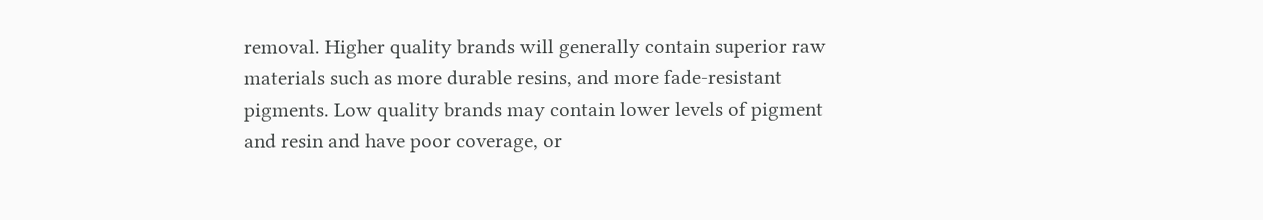removal. Higher quality brands will generally contain superior raw materials such as more durable resins, and more fade-resistant pigments. Low quality brands may contain lower levels of pigment and resin and have poor coverage, or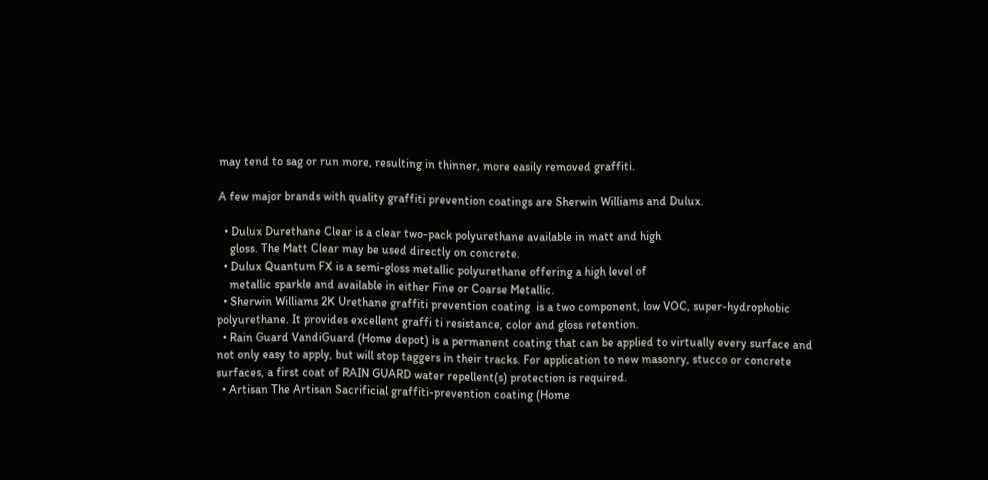may tend to sag or run more, resulting in thinner, more easily removed graffiti.

A few major brands with quality graffiti prevention coatings are Sherwin Williams and Dulux.

  • Dulux Durethane Clear is a clear two-pack polyurethane available in matt and high
    gloss. The Matt Clear may be used directly on concrete.
  • Dulux Quantum FX is a semi-gloss metallic polyurethane offering a high level of
    metallic sparkle and available in either Fine or Coarse Metallic.
  • Sherwin Williams 2K Urethane graffiti prevention coating  is a two component, low VOC, super-hydrophobic polyurethane. It provides excellent graffi ti resistance, color and gloss retention.
  • Rain Guard VandiGuard (Home depot) is a permanent coating that can be applied to virtually every surface and not only easy to apply, but will stop taggers in their tracks. For application to new masonry, stucco or concrete surfaces, a first coat of RAIN GUARD water repellent(s) protection is required.
  • Artisan The Artisan Sacrificial graffiti-prevention coating (Home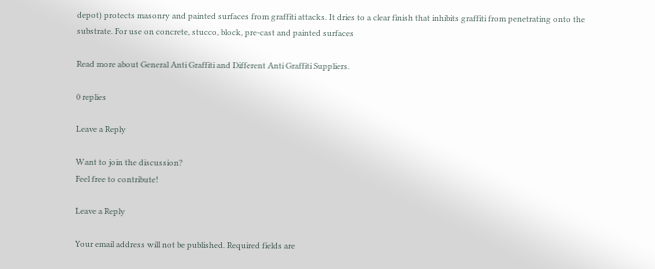depot) protects masonry and painted surfaces from graffiti attacks. It dries to a clear finish that inhibits graffiti from penetrating onto the substrate. For use on concrete, stucco, block, pre-cast and painted surfaces

Read more about General Anti Graffiti and Different Anti Graffiti Suppliers.

0 replies

Leave a Reply

Want to join the discussion?
Feel free to contribute!

Leave a Reply

Your email address will not be published. Required fields are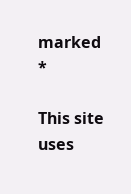marked *

This site uses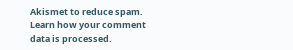Akismet to reduce spam. Learn how your comment data is processed.